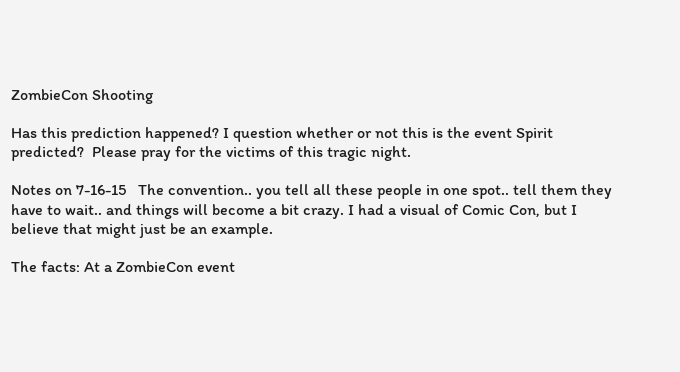ZombieCon Shooting

Has this prediction happened? I question whether or not this is the event Spirit predicted?  Please pray for the victims of this tragic night.

Notes on 7-16-15   The convention.. you tell all these people in one spot.. tell them they have to wait.. and things will become a bit crazy. I had a visual of Comic Con, but I believe that might just be an example.

The facts: At a ZombieCon event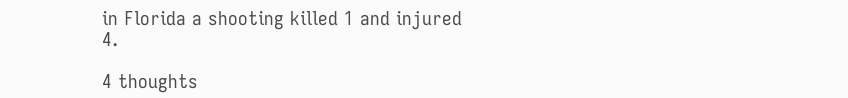in Florida a shooting killed 1 and injured 4.

4 thoughts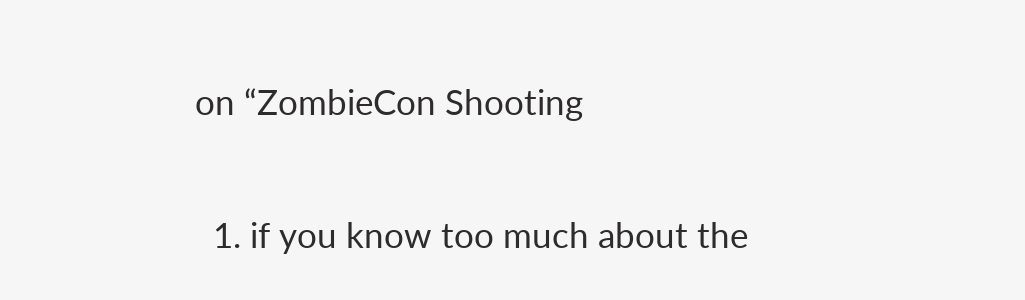on “ZombieCon Shooting

  1. if you know too much about the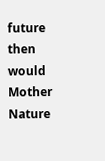future then would Mother Nature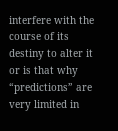interfere with the course of its destiny to alter it or is that why “predictions” are very limited in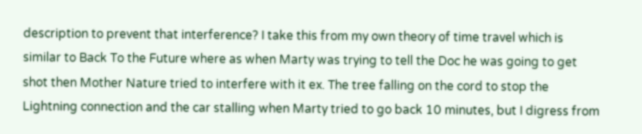description to prevent that interference? I take this from my own theory of time travel which is similar to Back To the Future where as when Marty was trying to tell the Doc he was going to get shot then Mother Nature tried to interfere with it ex. The tree falling on the cord to stop the Lightning connection and the car stalling when Marty tried to go back 10 minutes, but I digress from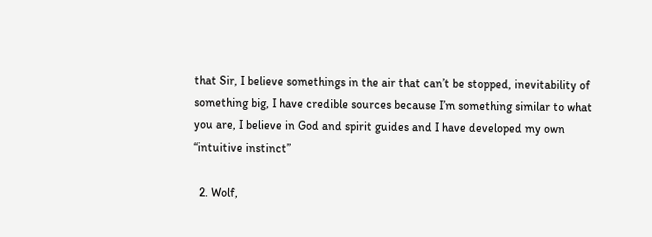that Sir, I believe somethings in the air that can’t be stopped, inevitability of something big, I have credible sources because I’m something similar to what you are, I believe in God and spirit guides and I have developed my own “intuitive instinct”

  2. Wolf,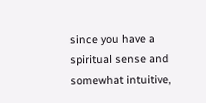since you have a spiritual sense and somewhat intuitive,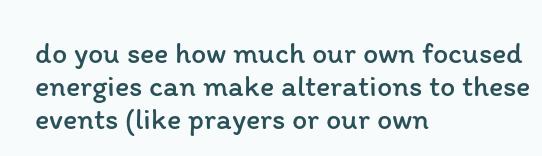do you see how much our own focused energies can make alterations to these events (like prayers or our own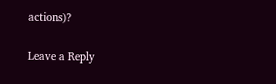actions)?

Leave a Reply